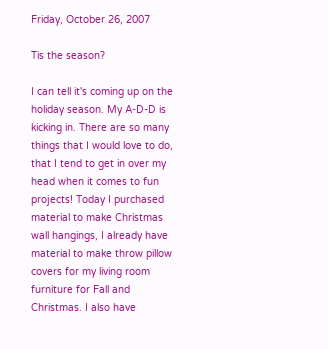Friday, October 26, 2007

Tis the season?

I can tell it's coming up on the holiday season. My A-D-D is kicking in. There are so many things that I would love to do, that I tend to get in over my head when it comes to fun projects! Today I purchased material to make Christmas wall hangings, I already have material to make throw pillow covers for my living room furniture for Fall and Christmas. I also have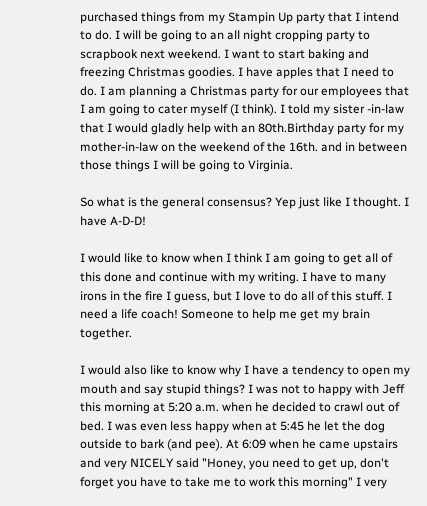purchased things from my Stampin Up party that I intend to do. I will be going to an all night cropping party to scrapbook next weekend. I want to start baking and freezing Christmas goodies. I have apples that I need to do. I am planning a Christmas party for our employees that I am going to cater myself (I think). I told my sister -in-law that I would gladly help with an 80th.Birthday party for my mother-in-law on the weekend of the 16th. and in between those things I will be going to Virginia.

So what is the general consensus? Yep just like I thought. I have A-D-D!

I would like to know when I think I am going to get all of this done and continue with my writing. I have to many irons in the fire I guess, but I love to do all of this stuff. I need a life coach! Someone to help me get my brain together.

I would also like to know why I have a tendency to open my mouth and say stupid things? I was not to happy with Jeff this morning at 5:20 a.m. when he decided to crawl out of bed. I was even less happy when at 5:45 he let the dog outside to bark (and pee). At 6:09 when he came upstairs and very NICELY said "Honey, you need to get up, don't forget you have to take me to work this morning" I very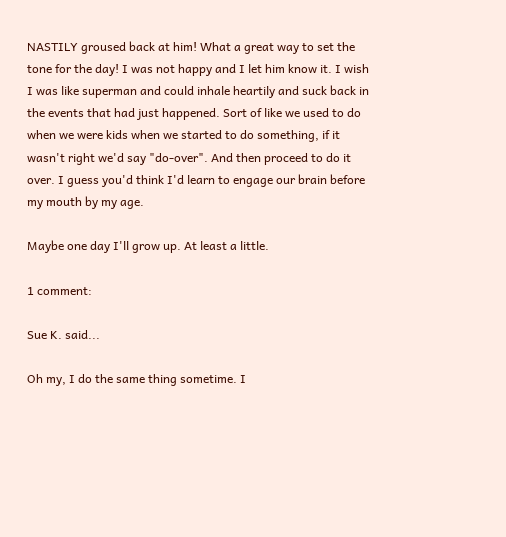NASTILY groused back at him! What a great way to set the tone for the day! I was not happy and I let him know it. I wish I was like superman and could inhale heartily and suck back in the events that had just happened. Sort of like we used to do when we were kids when we started to do something, if it wasn't right we'd say "do-over". And then proceed to do it over. I guess you'd think I'd learn to engage our brain before my mouth by my age.

Maybe one day I'll grow up. At least a little.

1 comment:

Sue K. said...

Oh my, I do the same thing sometime. I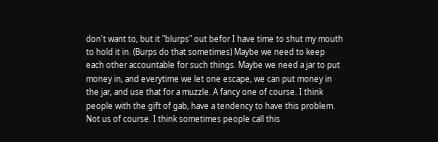don't want to, but it "blurps" out befor I have time to shut my mouth to hold it in. (Burps do that sometimes) Maybe we need to keep each other accountable for such things. Maybe we need a jar to put money in, and everytime we let one escape, we can put money in the jar, and use that for a muzzle. A fancy one of course. I think people with the gift of gab, have a tendency to have this problem. Not us of course. I think sometimes people call this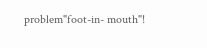problem"foot-in- mouth"!